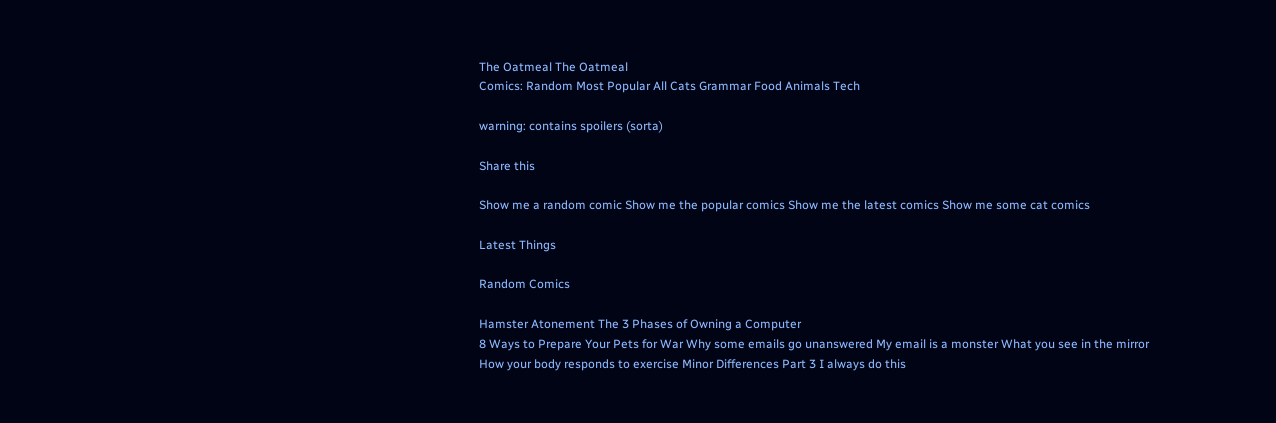The Oatmeal The Oatmeal
Comics: Random Most Popular All Cats Grammar Food Animals Tech

warning: contains spoilers (sorta)

Share this

Show me a random comic Show me the popular comics Show me the latest comics Show me some cat comics

Latest Things

Random Comics

Hamster Atonement The 3 Phases of Owning a Computer
8 Ways to Prepare Your Pets for War Why some emails go unanswered My email is a monster What you see in the mirror
How your body responds to exercise Minor Differences Part 3 I always do this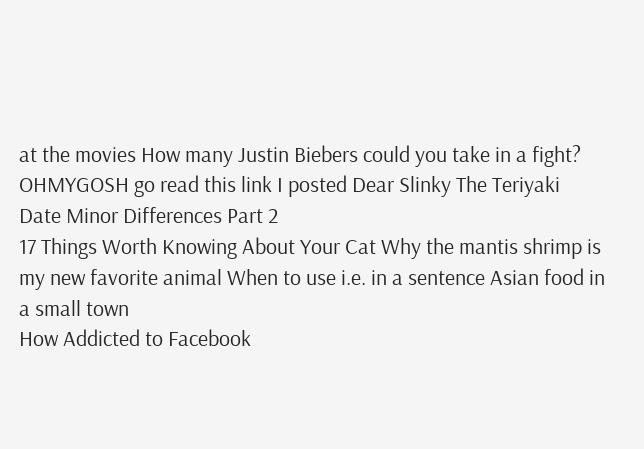at the movies How many Justin Biebers could you take in a fight?
OHMYGOSH go read this link I posted Dear Slinky The Teriyaki Date Minor Differences Part 2
17 Things Worth Knowing About Your Cat Why the mantis shrimp is my new favorite animal When to use i.e. in a sentence Asian food in a small town
How Addicted to Facebook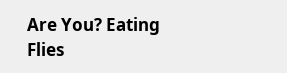Are You? Eating Flies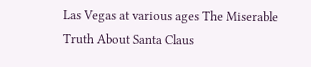Las Vegas at various ages The Miserable Truth About Santa Claus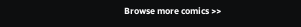Browse more comics >>